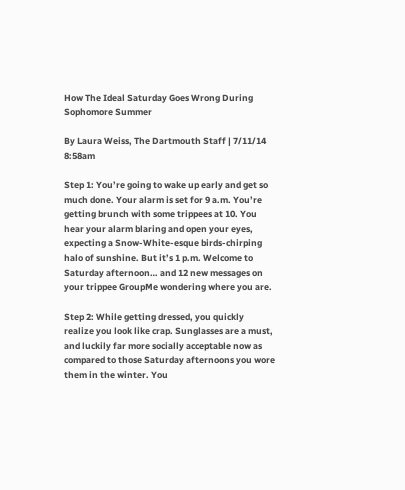How The Ideal Saturday Goes Wrong During Sophomore Summer

By Laura Weiss, The Dartmouth Staff | 7/11/14 8:58am

Step 1: You’re going to wake up early and get so much done. Your alarm is set for 9 a.m. You’re getting brunch with some trippees at 10. You hear your alarm blaring and open your eyes, expecting a Snow-White-esque birds-chirping halo of sunshine. But it’s 1 p.m. Welcome to Saturday afternoon… and 12 new messages on your trippee GroupMe wondering where you are.

Step 2: While getting dressed, you quickly realize you look like crap. Sunglasses are a must, and luckily far more socially acceptable now as compared to those Saturday afternoons you wore them in the winter. You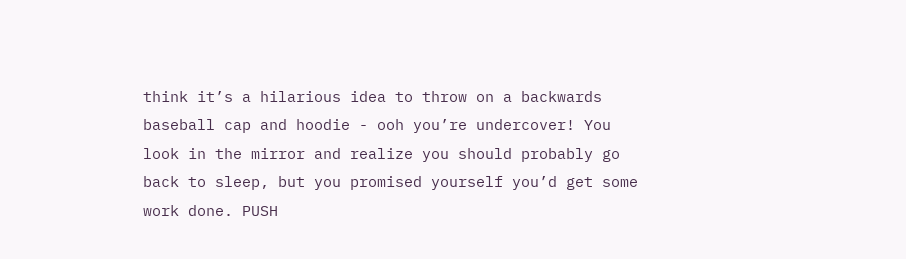think it’s a hilarious idea to throw on a backwards baseball cap and hoodie - ooh you’re undercover! You look in the mirror and realize you should probably go back to sleep, but you promised yourself you’d get some work done. PUSH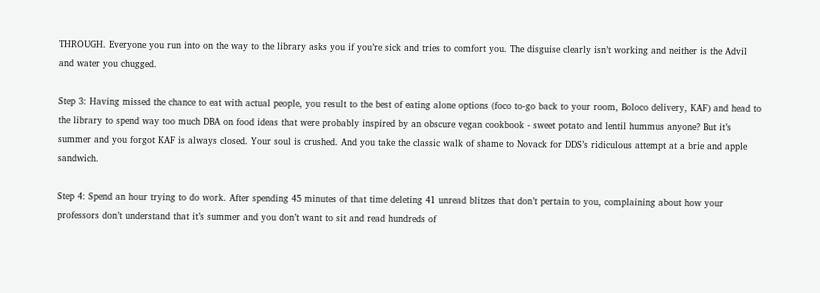THROUGH. Everyone you run into on the way to the library asks you if you’re sick and tries to comfort you. The disguise clearly isn’t working and neither is the Advil and water you chugged.

Step 3: Having missed the chance to eat with actual people, you result to the best of eating alone options (foco to-go back to your room, Boloco delivery, KAF) and head to the library to spend way too much DBA on food ideas that were probably inspired by an obscure vegan cookbook - sweet potato and lentil hummus anyone? But it’s summer and you forgot KAF is always closed. Your soul is crushed. And you take the classic walk of shame to Novack for DDS’s ridiculous attempt at a brie and apple sandwich.

Step 4: Spend an hour trying to do work. After spending 45 minutes of that time deleting 41 unread blitzes that don’t pertain to you, complaining about how your professors don’t understand that it’s summer and you don’t want to sit and read hundreds of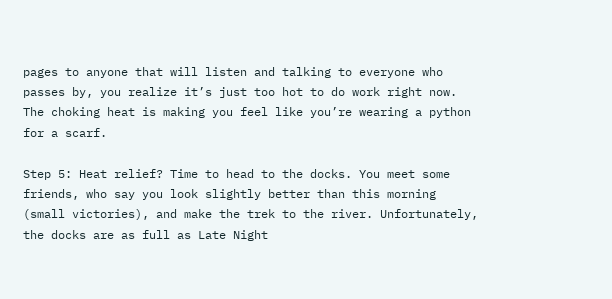pages to anyone that will listen and talking to everyone who passes by, you realize it’s just too hot to do work right now. The choking heat is making you feel like you’re wearing a python for a scarf.

Step 5: Heat relief? Time to head to the docks. You meet some friends, who say you look slightly better than this morning (small victories), and make the trek to the river. Unfortunately, the docks are as full as Late Night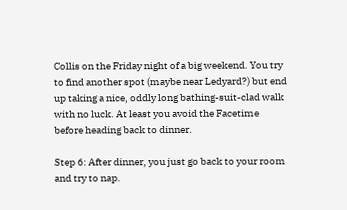Collis on the Friday night of a big weekend. You try to find another spot (maybe near Ledyard?) but end up taking a nice, oddly long bathing-suit-clad walk with no luck. At least you avoid the Facetime before heading back to dinner.

Step 6: After dinner, you just go back to your room and try to nap.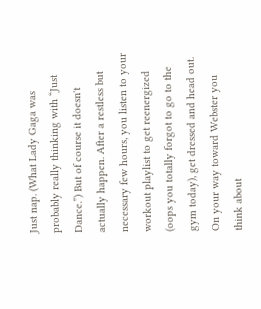Just nap. (What Lady Gaga was probably really thinking with “Just Dance.”) But of course it doesn't actually happen. After a restless but necessary few hours, you listen to your workout playlist to get reenergized (oops you totally forgot to go to the gym today), get dressed and head out. On your way toward Webster you think about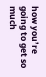how you’re going to get so much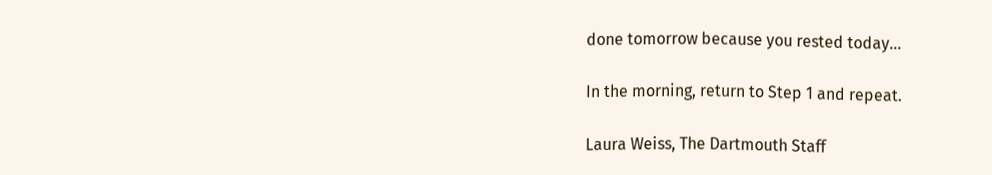done tomorrow because you rested today…

In the morning, return to Step 1 and repeat.

Laura Weiss, The Dartmouth Staff